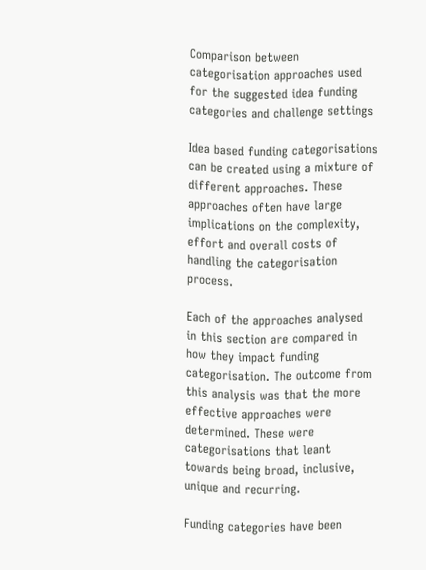Comparison between categorisation approaches used for the suggested idea funding categories and challenge settings

Idea based funding categorisations can be created using a mixture of different approaches. These approaches often have large implications on the complexity, effort and overall costs of handling the categorisation process.

Each of the approaches analysed in this section are compared in how they impact funding categorisation. The outcome from this analysis was that the more effective approaches were determined. These were categorisations that leant towards being broad, inclusive, unique and recurring.

Funding categories have been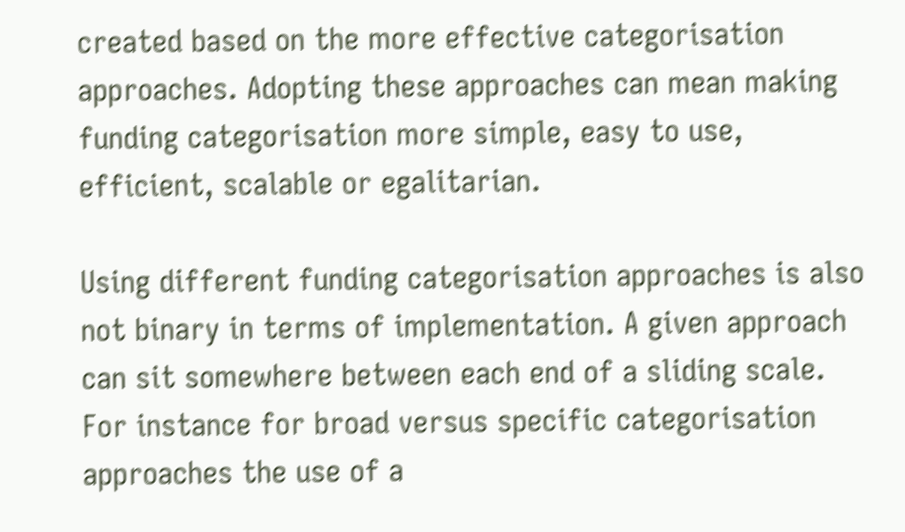created based on the more effective categorisation approaches. Adopting these approaches can mean making funding categorisation more simple, easy to use, efficient, scalable or egalitarian.

Using different funding categorisation approaches is also not binary in terms of implementation. A given approach can sit somewhere between each end of a sliding scale. For instance for broad versus specific categorisation approaches the use of a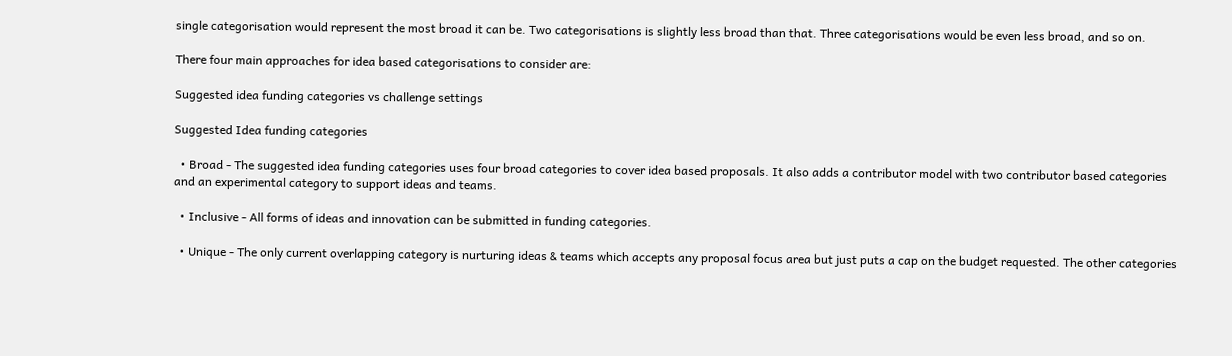single categorisation would represent the most broad it can be. Two categorisations is slightly less broad than that. Three categorisations would be even less broad, and so on.

There four main approaches for idea based categorisations to consider are:

Suggested idea funding categories vs challenge settings

Suggested Idea funding categories

  • Broad - The suggested idea funding categories uses four broad categories to cover idea based proposals. It also adds a contributor model with two contributor based categories and an experimental category to support ideas and teams.

  • Inclusive - All forms of ideas and innovation can be submitted in funding categories.

  • Unique - The only current overlapping category is nurturing ideas & teams which accepts any proposal focus area but just puts a cap on the budget requested. The other categories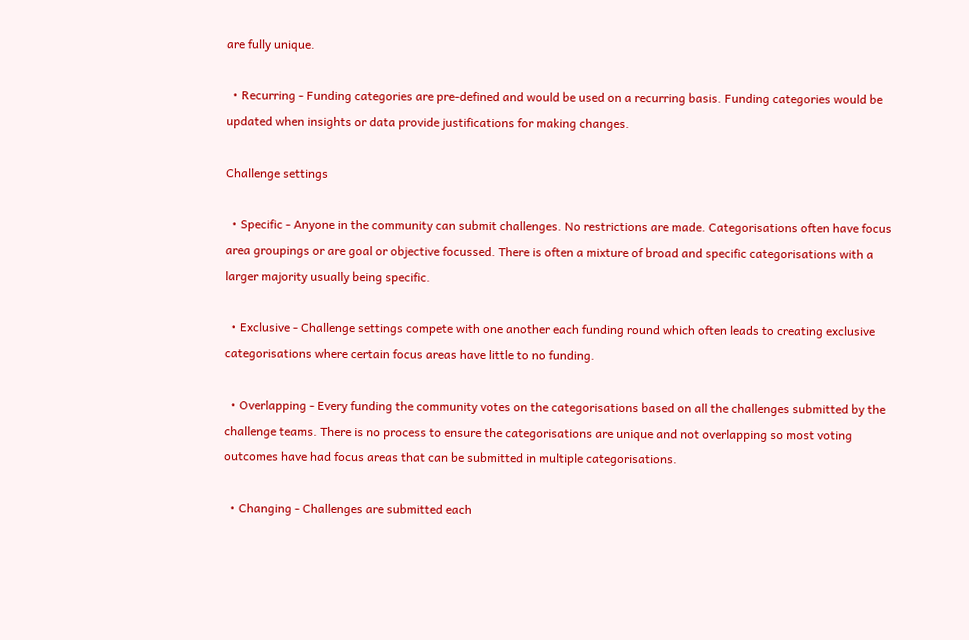are fully unique.

  • Recurring - Funding categories are pre-defined and would be used on a recurring basis. Funding categories would be updated when insights or data provide justifications for making changes.

Challenge settings

  • Specific - Anyone in the community can submit challenges. No restrictions are made. Categorisations often have focus area groupings or are goal or objective focussed. There is often a mixture of broad and specific categorisations with a larger majority usually being specific.

  • Exclusive - Challenge settings compete with one another each funding round which often leads to creating exclusive categorisations where certain focus areas have little to no funding.

  • Overlapping - Every funding the community votes on the categorisations based on all the challenges submitted by the challenge teams. There is no process to ensure the categorisations are unique and not overlapping so most voting outcomes have had focus areas that can be submitted in multiple categorisations.

  • Changing - Challenges are submitted each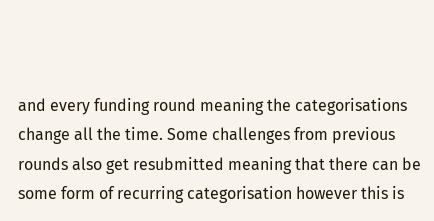and every funding round meaning the categorisations change all the time. Some challenges from previous rounds also get resubmitted meaning that there can be some form of recurring categorisation however this is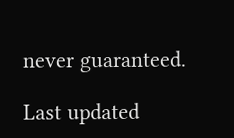never guaranteed.

Last updated